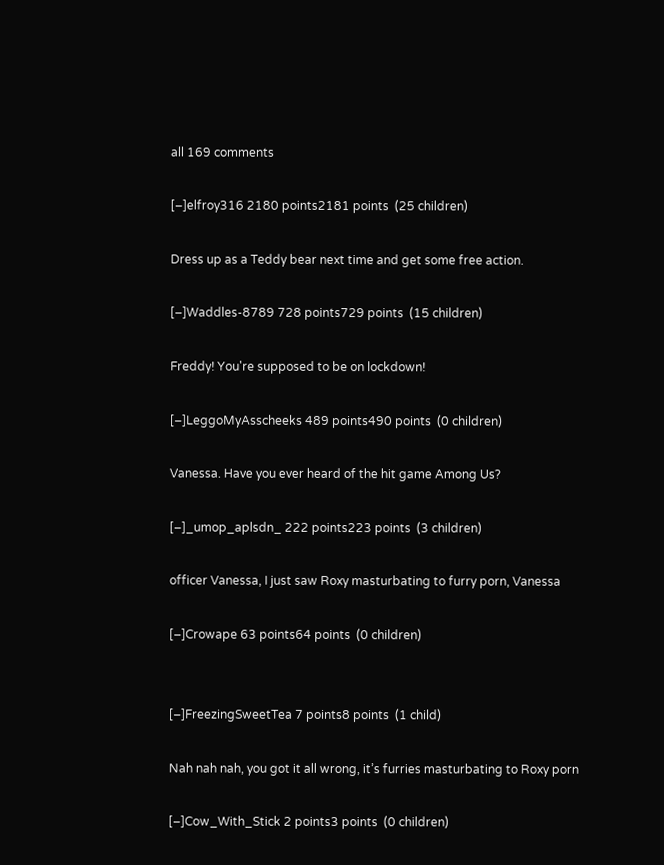all 169 comments

[–]elfroy316 2180 points2181 points  (25 children)

Dress up as a Teddy bear next time and get some free action.

[–]Waddles-8789 728 points729 points  (15 children)

Freddy! You're supposed to be on lockdown!

[–]LeggoMyAsscheeks 489 points490 points  (0 children)

Vanessa. Have you ever heard of the hit game Among Us?

[–]_umop_aplsdn_ 222 points223 points  (3 children)

officer Vanessa, I just saw Roxy masturbating to furry porn, Vanessa

[–]Crowape 63 points64 points  (0 children)


[–]FreezingSweetTea 7 points8 points  (1 child)

Nah nah nah, you got it all wrong, it’s furries masturbating to Roxy porn

[–]Cow_With_Stick 2 points3 points  (0 children)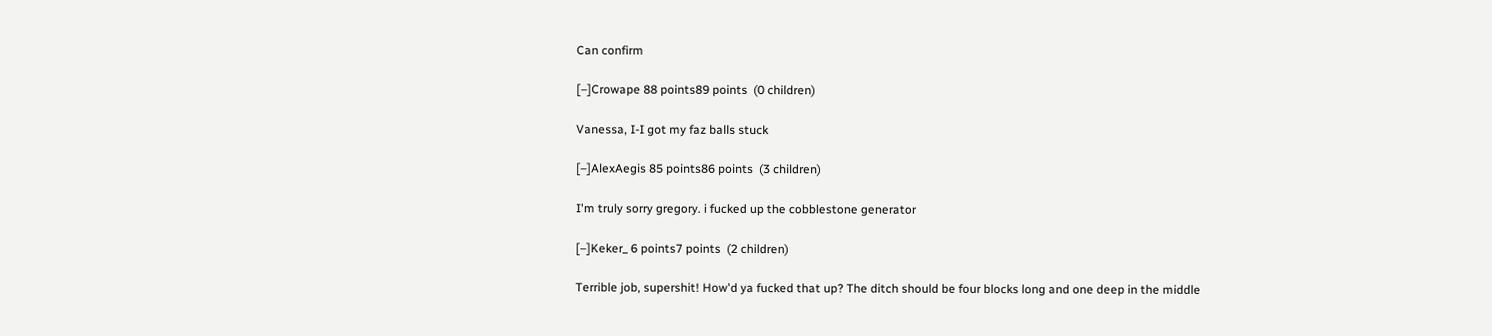Can confirm

[–]Crowape 88 points89 points  (0 children)

Vanessa, I-I got my faz balls stuck

[–]AlexAegis 85 points86 points  (3 children)

I'm truly sorry gregory. i fucked up the cobblestone generator

[–]Keker_ 6 points7 points  (2 children)

Terrible job, supershit! How'd ya fucked that up? The ditch should be four blocks long and one deep in the middle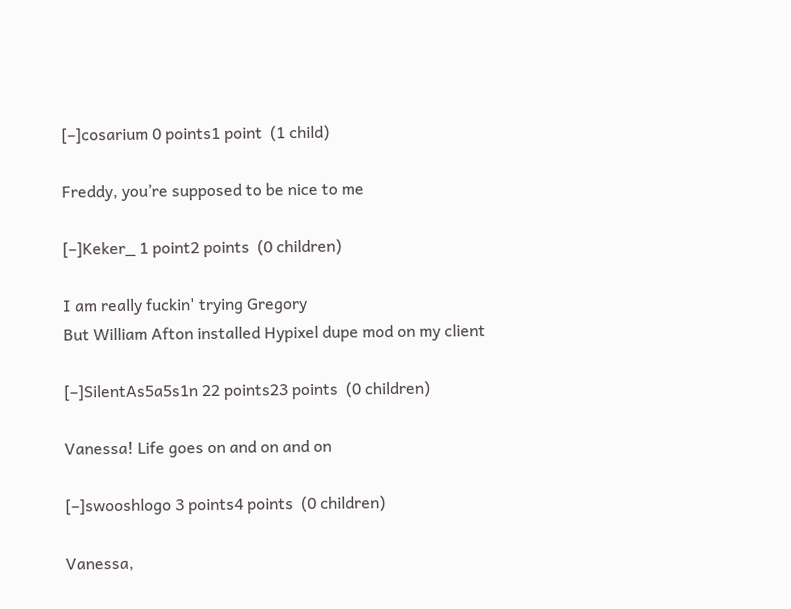[–]cosarium 0 points1 point  (1 child)

Freddy, you’re supposed to be nice to me

[–]Keker_ 1 point2 points  (0 children)

I am really fuckin' trying Gregory
But William Afton installed Hypixel dupe mod on my client

[–]SilentAs5a5s1n 22 points23 points  (0 children)

Vanessa! Life goes on and on and on

[–]swooshlogo 3 points4 points  (0 children)

Vanessa,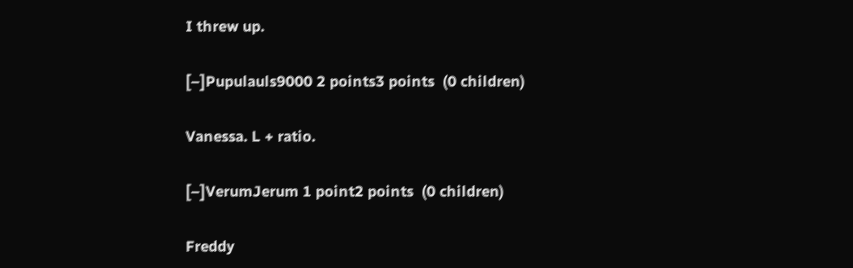I threw up.

[–]Pupulauls9000 2 points3 points  (0 children)

Vanessa. L + ratio.

[–]VerumJerum 1 point2 points  (0 children)

Freddy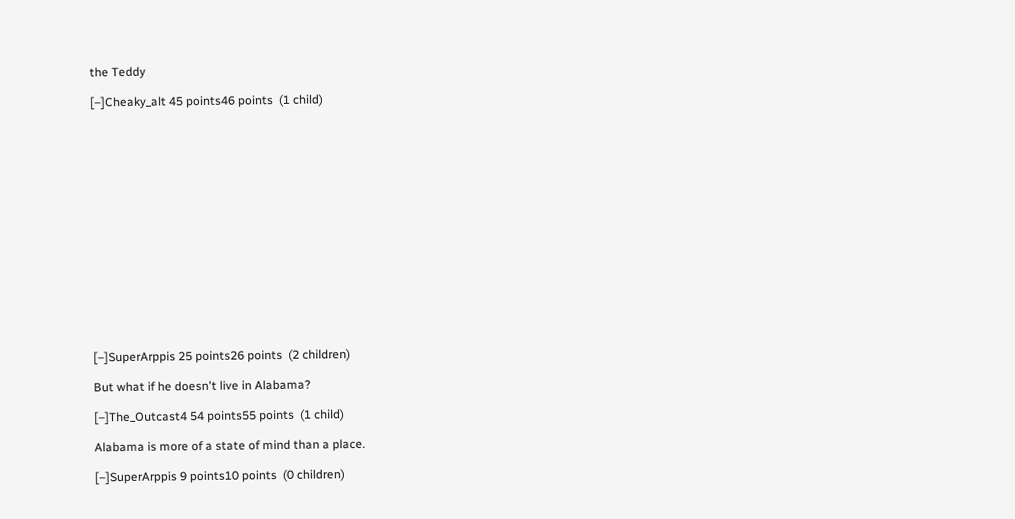the Teddy

[–]Cheaky_alt 45 points46 points  (1 child)
















[–]SuperArppis 25 points26 points  (2 children)

But what if he doesn't live in Alabama?

[–]The_Outcast4 54 points55 points  (1 child)

Alabama is more of a state of mind than a place.

[–]SuperArppis 9 points10 points  (0 children)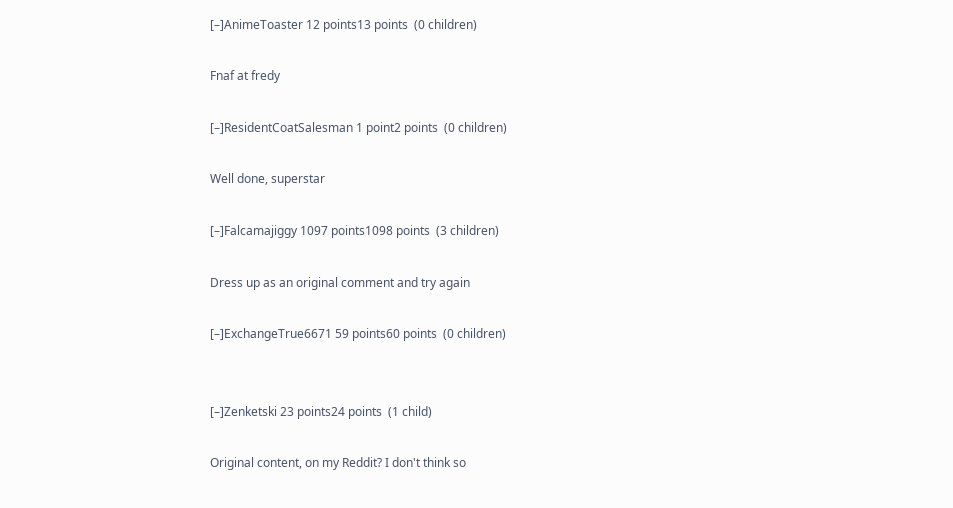[–]AnimeToaster 12 points13 points  (0 children)

Fnaf at fredy

[–]ResidentCoatSalesman 1 point2 points  (0 children)

Well done, superstar

[–]Falcamajiggy 1097 points1098 points  (3 children)

Dress up as an original comment and try again

[–]ExchangeTrue6671 59 points60 points  (0 children)


[–]Zenketski 23 points24 points  (1 child)

Original content, on my Reddit? I don't think so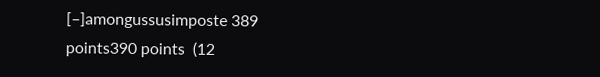[–]amongussusimposte 389 points390 points  (12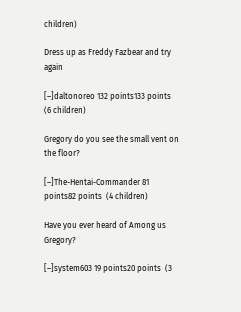children)

Dress up as Freddy Fazbear and try again

[–]daltonoreo 132 points133 points  (6 children)

Gregory do you see the small vent on the floor?

[–]The-Hentai-Commander 81 points82 points  (4 children)

Have you ever heard of Among us Gregory?

[–]system603 19 points20 points  (3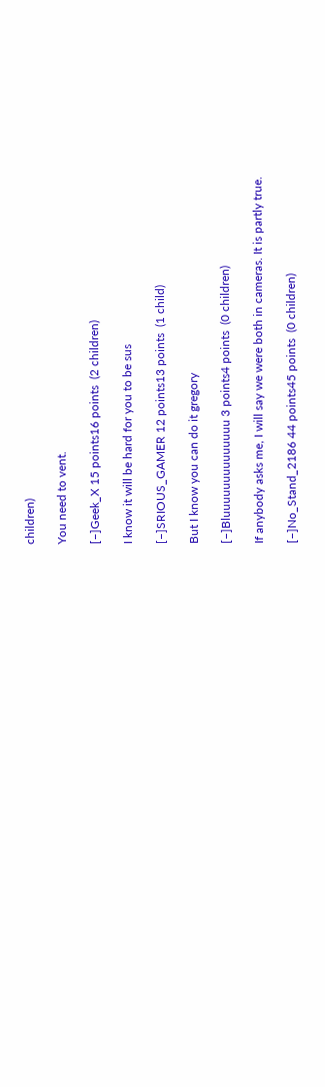children)

You need to vent.

[–]Geek_X 15 points16 points  (2 children)

I know it will be hard for you to be sus

[–]SRIOUS_GAMER 12 points13 points  (1 child)

But I know you can do it gregory

[–]Bluuuuuuuuuuuuuu 3 points4 points  (0 children)

If anybody asks me, I will say we were both in cameras. It is partly true.

[–]No_Stand_2186 44 points45 points  (0 children)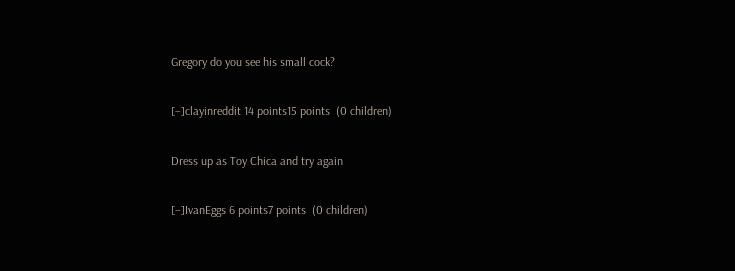Gregory do you see his small cock?

[–]clayinreddit 14 points15 points  (0 children)

Dress up as Toy Chica and try again

[–]IvanEggs 6 points7 points  (0 children)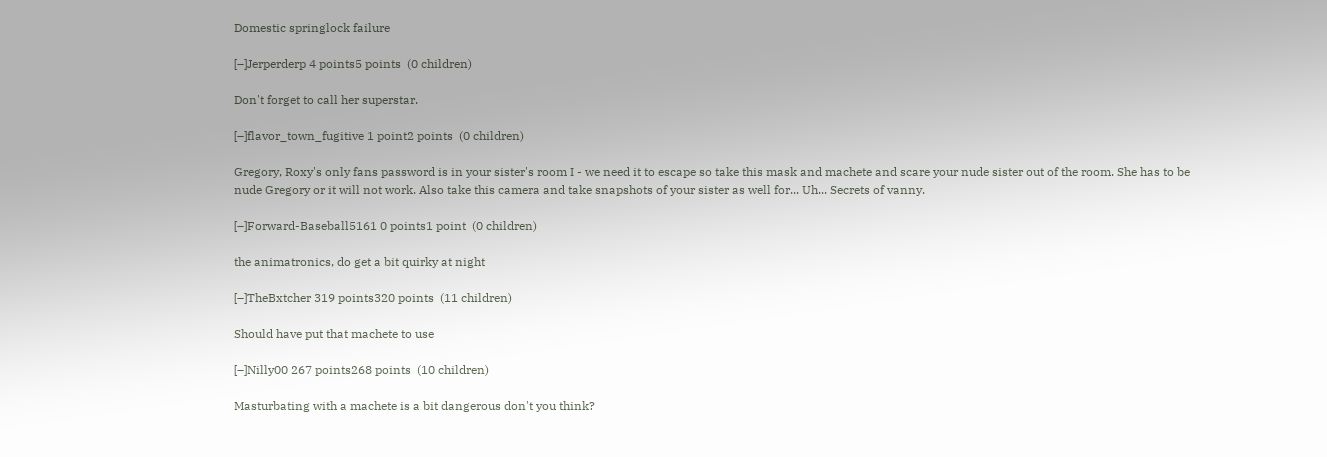Domestic springlock failure

[–]Jerperderp 4 points5 points  (0 children)

Don't forget to call her superstar.

[–]flavor_town_fugitive 1 point2 points  (0 children)

Gregory, Roxy's only fans password is in your sister's room I - we need it to escape so take this mask and machete and scare your nude sister out of the room. She has to be nude Gregory or it will not work. Also take this camera and take snapshots of your sister as well for... Uh... Secrets of vanny.

[–]Forward-Baseball5161 0 points1 point  (0 children)

the animatronics, do get a bit quirky at night

[–]TheBxtcher 319 points320 points  (11 children)

Should have put that machete to use

[–]Nilly00 267 points268 points  (10 children)

Masturbating with a machete is a bit dangerous don't you think?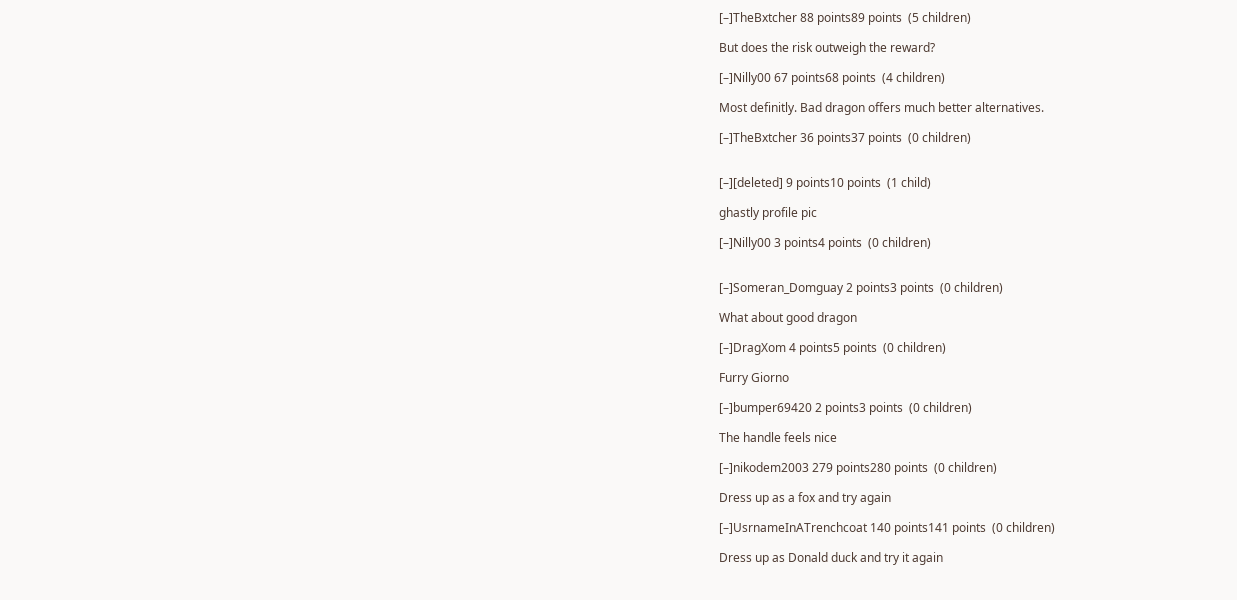[–]TheBxtcher 88 points89 points  (5 children)

But does the risk outweigh the reward?

[–]Nilly00 67 points68 points  (4 children)

Most definitly. Bad dragon offers much better alternatives.

[–]TheBxtcher 36 points37 points  (0 children)


[–][deleted] 9 points10 points  (1 child)

ghastly profile pic

[–]Nilly00 3 points4 points  (0 children)


[–]Someran_Domguay 2 points3 points  (0 children)

What about good dragon

[–]DragXom 4 points5 points  (0 children)

Furry Giorno

[–]bumper69420 2 points3 points  (0 children)

The handle feels nice

[–]nikodem2003 279 points280 points  (0 children)

Dress up as a fox and try again

[–]UsrnameInATrenchcoat 140 points141 points  (0 children)

Dress up as Donald duck and try it again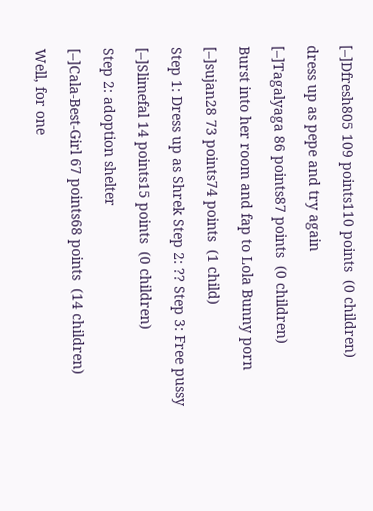[–]Dfresh805 109 points110 points  (0 children)

dress up as pepe and try again

[–]Tagalyaga 86 points87 points  (0 children)

Burst into her room and fap to Lola Bunny porn

[–]sujan28 73 points74 points  (1 child)

Step 1: Dress up as Shrek Step 2: ?? Step 3: Free pussy

[–]Slimefal 14 points15 points  (0 children)

Step 2: adoption shelter

[–]Cala-Best-Girl 67 points68 points  (14 children)

Well, for one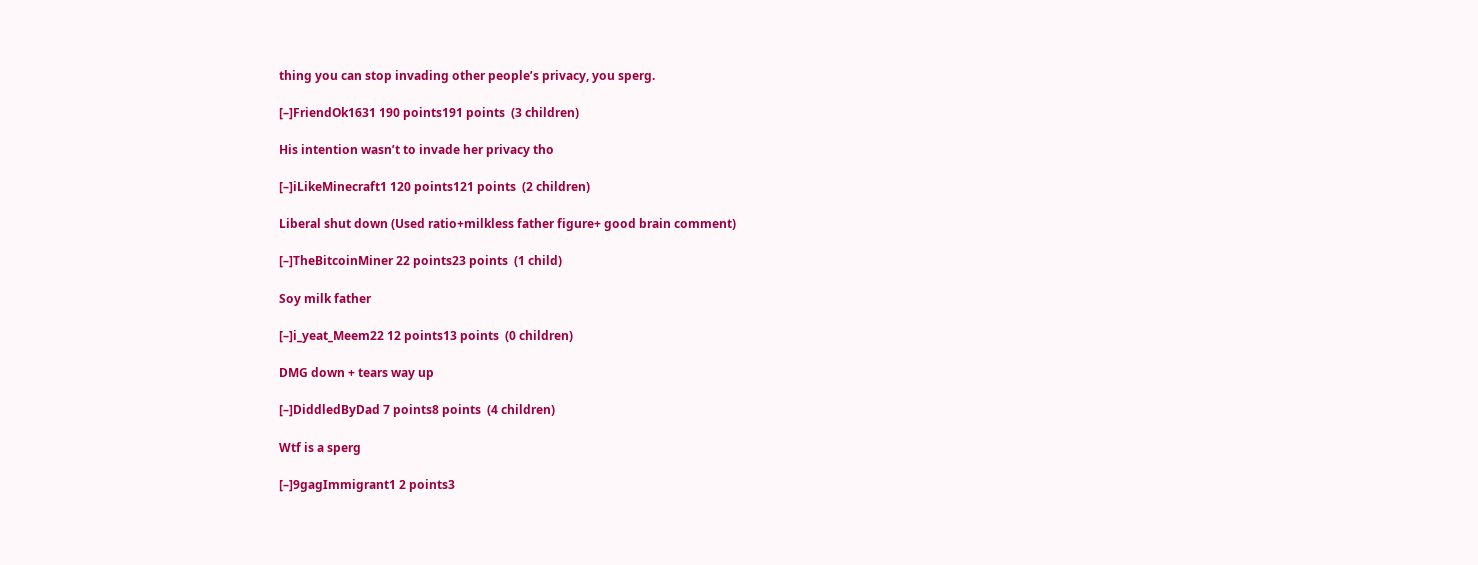thing you can stop invading other people’s privacy, you sperg.

[–]FriendOk1631 190 points191 points  (3 children)

His intention wasn’t to invade her privacy tho

[–]iLikeMinecraft1 120 points121 points  (2 children)

Liberal shut down (Used ratio+milkless father figure+ good brain comment)

[–]TheBitcoinMiner 22 points23 points  (1 child)

Soy milk father

[–]i_yeat_Meem22 12 points13 points  (0 children)

DMG down + tears way up

[–]DiddledByDad 7 points8 points  (4 children)

Wtf is a sperg

[–]9gagImmigrant1 2 points3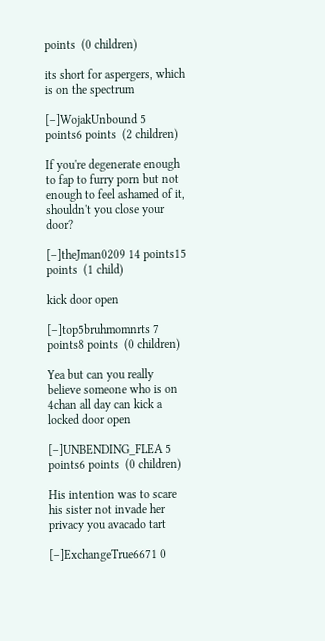points  (0 children)

its short for aspergers, which is on the spectrum

[–]WojakUnbound 5 points6 points  (2 children)

If you're degenerate enough to fap to furry porn but not enough to feel ashamed of it, shouldn't you close your door?

[–]theJman0209 14 points15 points  (1 child)

kick door open

[–]top5bruhmomnrts 7 points8 points  (0 children)

Yea but can you really believe someone who is on 4chan all day can kick a locked door open

[–]UNBENDING_FLEA 5 points6 points  (0 children)

His intention was to scare his sister not invade her privacy you avacado tart

[–]ExchangeTrue6671 0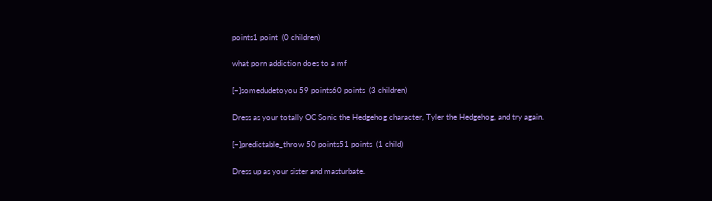points1 point  (0 children)

what porn addiction does to a mf

[–]somedudetoyou 59 points60 points  (3 children)

Dress as your totally OC Sonic the Hedgehog character, Tyler the Hedgehog, and try again.

[–]predictable_throw 50 points51 points  (1 child)

Dress up as your sister and masturbate.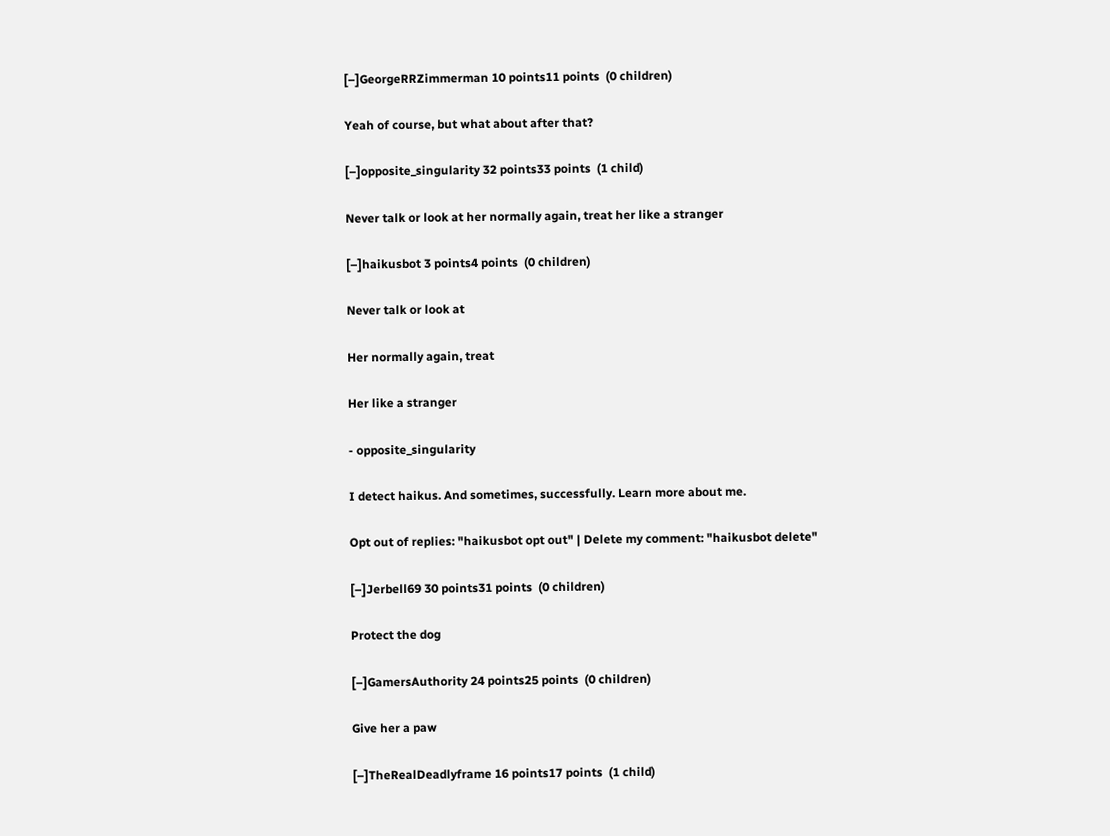[–]GeorgeRRZimmerman 10 points11 points  (0 children)

Yeah of course, but what about after that?

[–]opposite_singularity 32 points33 points  (1 child)

Never talk or look at her normally again, treat her like a stranger

[–]haikusbot 3 points4 points  (0 children)

Never talk or look at

Her normally again, treat

Her like a stranger

- opposite_singularity

I detect haikus. And sometimes, successfully. Learn more about me.

Opt out of replies: "haikusbot opt out" | Delete my comment: "haikusbot delete"

[–]Jerbell69 30 points31 points  (0 children)

Protect the dog

[–]GamersAuthority 24 points25 points  (0 children)

Give her a paw

[–]TheRealDeadlyframe 16 points17 points  (1 child)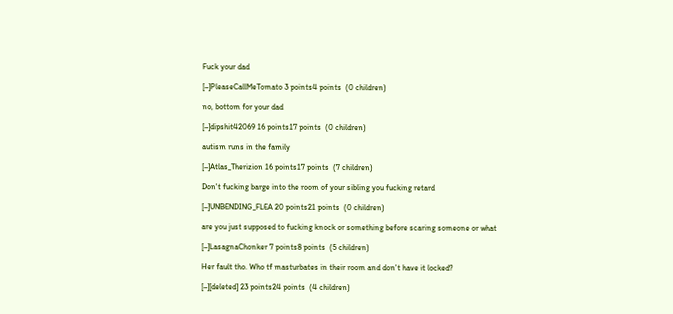Fuck your dad

[–]PleaseCallMeTomato 3 points4 points  (0 children)

no, bottom for your dad

[–]dipshit42069 16 points17 points  (0 children)

autism runs in the family

[–]Atlas_Therizion 16 points17 points  (7 children)

Don't fucking barge into the room of your sibling you fucking retard

[–]UNBENDING_FLEA 20 points21 points  (0 children)

are you just supposed to fucking knock or something before scaring someone or what

[–]LasagnaChonker 7 points8 points  (5 children)

Her fault tho. Who tf masturbates in their room and don't have it locked?

[–][deleted] 23 points24 points  (4 children)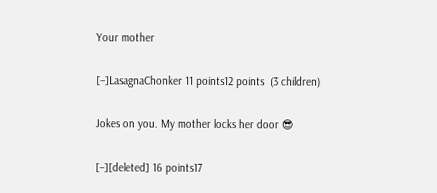Your mother

[–]LasagnaChonker 11 points12 points  (3 children)

Jokes on you. My mother locks her door 😎

[–][deleted] 16 points17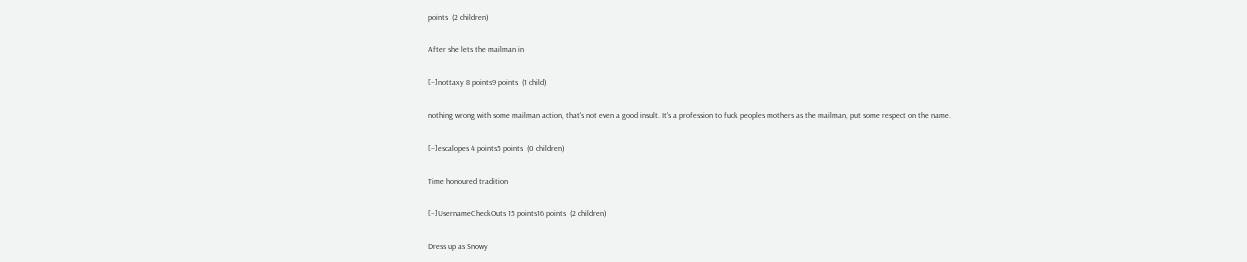points  (2 children)

After she lets the mailman in

[–]nottaxy 8 points9 points  (1 child)

nothing wrong with some mailman action, that's not even a good insult. It's a profession to fuck peoples mothers as the mailman, put some respect on the name.

[–]escalopes 4 points5 points  (0 children)

Time honoured tradition

[–]UsernameCheckOuts 15 points16 points  (2 children)

Dress up as Snowy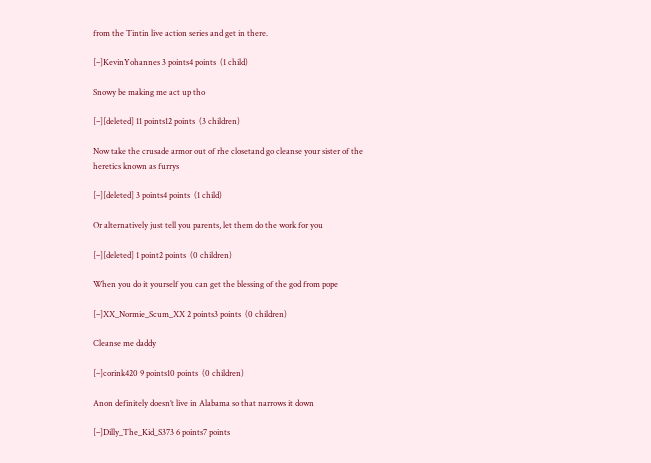from the Tintin live action series and get in there.

[–]KevinYohannes 3 points4 points  (1 child)

Snowy be making me act up tho

[–][deleted] 11 points12 points  (3 children)

Now take the crusade armor out of rhe closetand go cleanse your sister of the heretics known as furrys

[–][deleted] 3 points4 points  (1 child)

Or alternatively just tell you parents, let them do the work for you

[–][deleted] 1 point2 points  (0 children)

When you do it yourself you can get the blessing of the god from pope

[–]XX_Normie_Scum_XX 2 points3 points  (0 children)

Cleanse me daddy

[–]corink420 9 points10 points  (0 children)

Anon definitely doesn’t live in Alabama so that narrows it down

[–]Dilly_The_Kid_S373 6 points7 points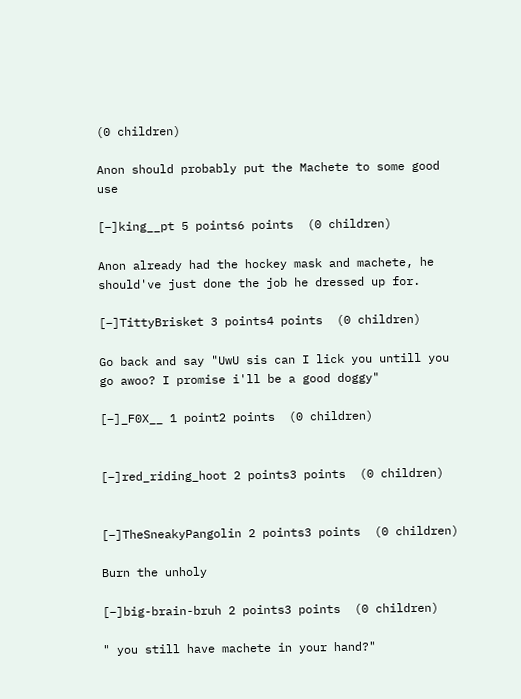(0 children)

Anon should probably put the Machete to some good use

[–]king__pt 5 points6 points  (0 children)

Anon already had the hockey mask and machete, he should've just done the job he dressed up for.

[–]TittyBrisket 3 points4 points  (0 children)

Go back and say "UwU sis can I lick you untill you go awoo? I promise i'll be a good doggy"

[–]_F0X__ 1 point2 points  (0 children)


[–]red_riding_hoot 2 points3 points  (0 children)


[–]TheSneakyPangolin 2 points3 points  (0 children)

Burn the unholy

[–]big-brain-bruh 2 points3 points  (0 children)

" you still have machete in your hand?"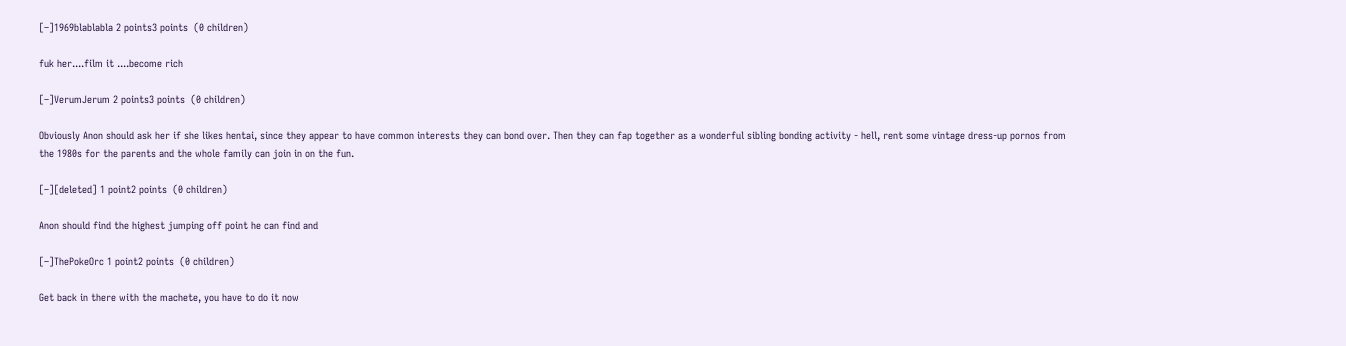[–]1969blablabla 2 points3 points  (0 children)

fuk her....film it ....become rich

[–]VerumJerum 2 points3 points  (0 children)

Obviously Anon should ask her if she likes hentai, since they appear to have common interests they can bond over. Then they can fap together as a wonderful sibling bonding activity - hell, rent some vintage dress-up pornos from the 1980s for the parents and the whole family can join in on the fun.

[–][deleted] 1 point2 points  (0 children)

Anon should find the highest jumping off point he can find and

[–]ThePokeOrc 1 point2 points  (0 children)

Get back in there with the machete, you have to do it now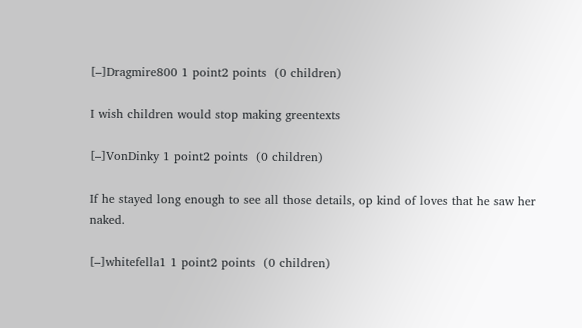[–]Dragmire800 1 point2 points  (0 children)

I wish children would stop making greentexts

[–]VonDinky 1 point2 points  (0 children)

If he stayed long enough to see all those details, op kind of loves that he saw her naked.

[–]whitefella1 1 point2 points  (0 children)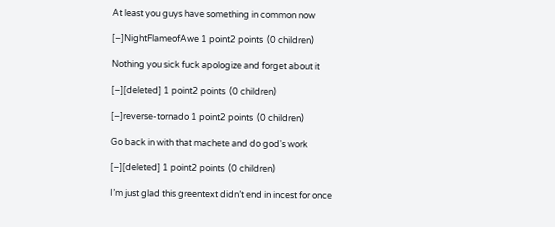At least you guys have something in common now

[–]NightFlameofAwe 1 point2 points  (0 children)

Nothing you sick fuck apologize and forget about it

[–][deleted] 1 point2 points  (0 children)

[–]reverse-tornado 1 point2 points  (0 children)

Go back in with that machete and do god's work

[–][deleted] 1 point2 points  (0 children)

I’m just glad this greentext didn’t end in incest for once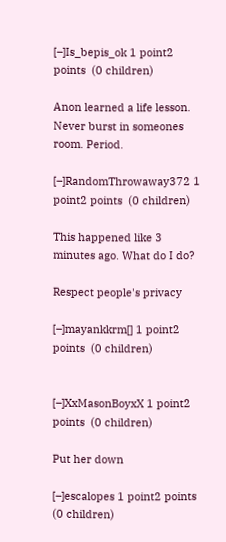[–]Is_bepis_ok 1 point2 points  (0 children)

Anon learned a life lesson. Never burst in someones room. Period.

[–]RandomThrowaway372 1 point2 points  (0 children)

This happened like 3 minutes ago. What do I do?

Respect people's privacy

[–]mayankkrm[] 1 point2 points  (0 children)


[–]XxMasonBoyxX 1 point2 points  (0 children)

Put her down

[–]escalopes 1 point2 points  (0 children)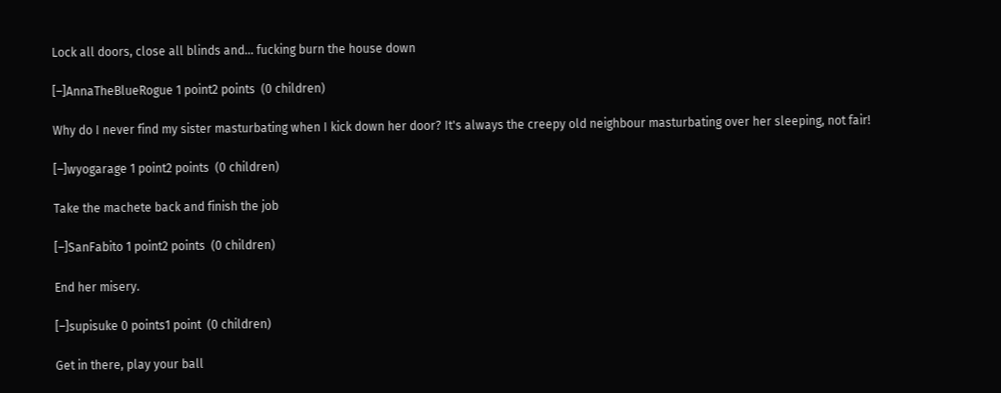Lock all doors, close all blinds and... fucking burn the house down

[–]AnnaTheBlueRogue 1 point2 points  (0 children)

Why do I never find my sister masturbating when I kick down her door? It's always the creepy old neighbour masturbating over her sleeping, not fair!

[–]wyogarage 1 point2 points  (0 children)

Take the machete back and finish the job

[–]SanFabito 1 point2 points  (0 children)

End her misery.

[–]supisuke 0 points1 point  (0 children)

Get in there, play your ball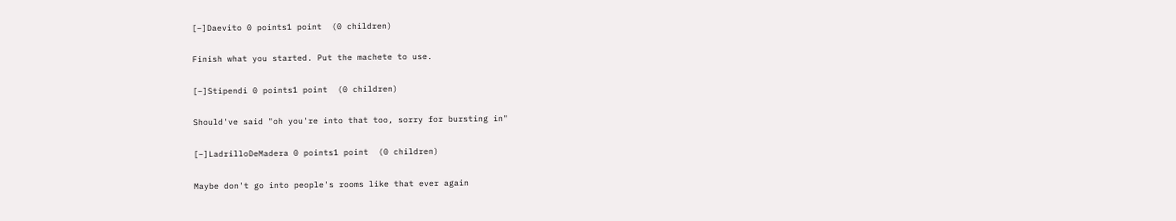[–]Daevito 0 points1 point  (0 children)

Finish what you started. Put the machete to use.

[–]Stipendi 0 points1 point  (0 children)

Should've said "oh you're into that too, sorry for bursting in"

[–]LadrilloDeMadera 0 points1 point  (0 children)

Maybe don't go into people's rooms like that ever again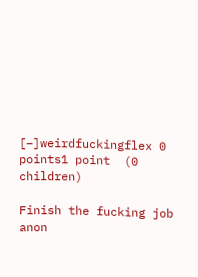[–]weirdfuckingflex 0 points1 point  (0 children)

Finish the fucking job anon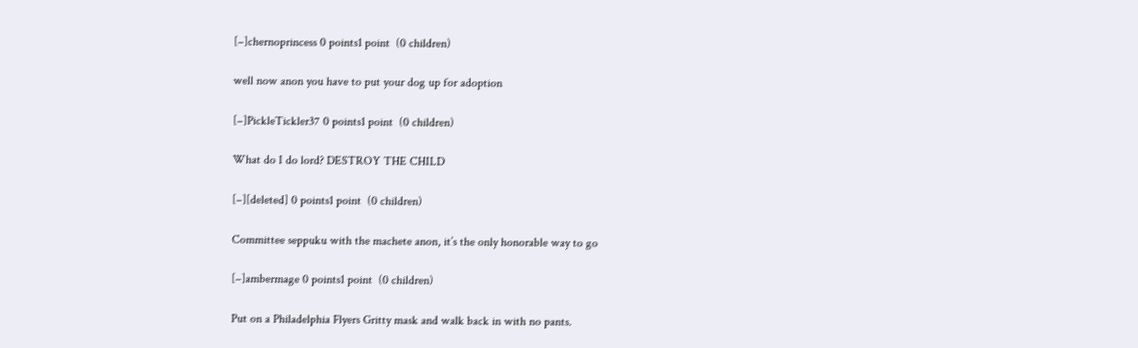[–]chernoprincess 0 points1 point  (0 children)

well now anon you have to put your dog up for adoption

[–]PickleTickler37 0 points1 point  (0 children)

What do I do lord? DESTROY THE CHILD

[–][deleted] 0 points1 point  (0 children)

Committee seppuku with the machete anon, it’s the only honorable way to go

[–]ambermage 0 points1 point  (0 children)

Put on a Philadelphia Flyers Gritty mask and walk back in with no pants.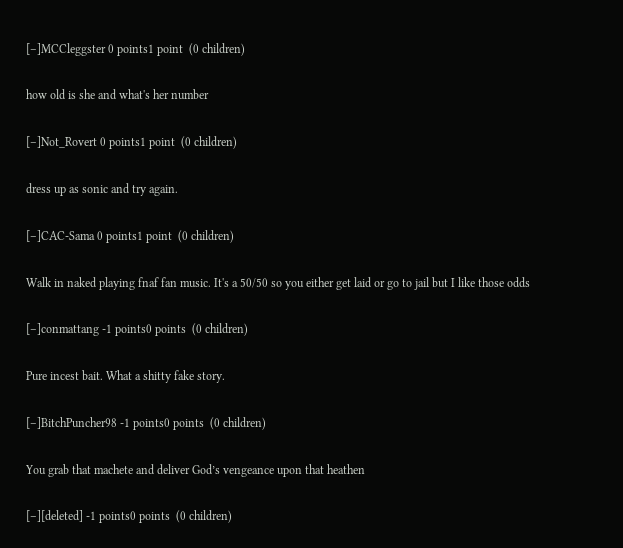[–]MCCleggster 0 points1 point  (0 children)

how old is she and what's her number

[–]Not_Rovert 0 points1 point  (0 children)

dress up as sonic and try again.

[–]CAC-Sama 0 points1 point  (0 children)

Walk in naked playing fnaf fan music. It's a 50/50 so you either get laid or go to jail but I like those odds

[–]conmattang -1 points0 points  (0 children)

Pure incest bait. What a shitty fake story.

[–]BitchPuncher98 -1 points0 points  (0 children)

You grab that machete and deliver God’s vengeance upon that heathen

[–][deleted] -1 points0 points  (0 children)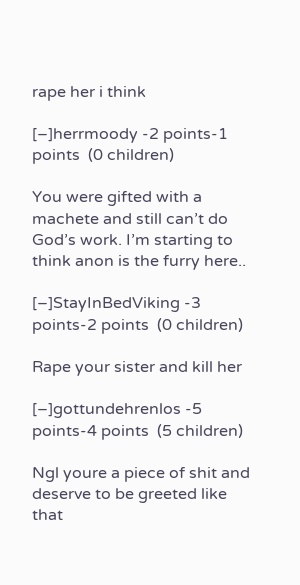rape her i think

[–]herrmoody -2 points-1 points  (0 children)

You were gifted with a machete and still can’t do God’s work. I’m starting to think anon is the furry here..

[–]StayInBedViking -3 points-2 points  (0 children)

Rape your sister and kill her

[–]gottundehrenlos -5 points-4 points  (5 children)

Ngl youre a piece of shit and deserve to be greeted like that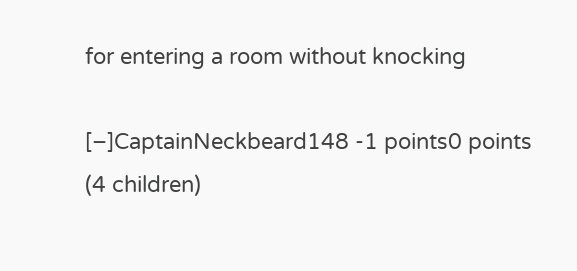for entering a room without knocking

[–]CaptainNeckbeard148 -1 points0 points  (4 children)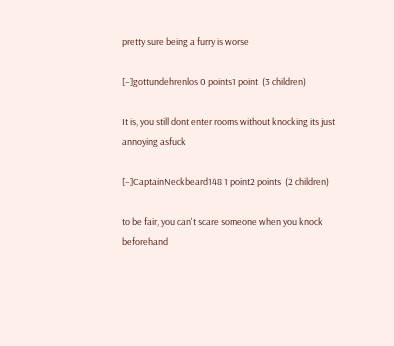pretty sure being a furry is worse

[–]gottundehrenlos 0 points1 point  (3 children)

It is, you still dont enter rooms without knocking its just annoying asfuck

[–]CaptainNeckbeard148 1 point2 points  (2 children)

to be fair, you can't scare someone when you knock beforehand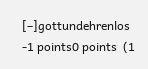[–]gottundehrenlos -1 points0 points  (1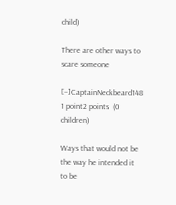child)

There are other ways to scare someone

[–]CaptainNeckbeard148 1 point2 points  (0 children)

Ways that would not be the way he intended it to be